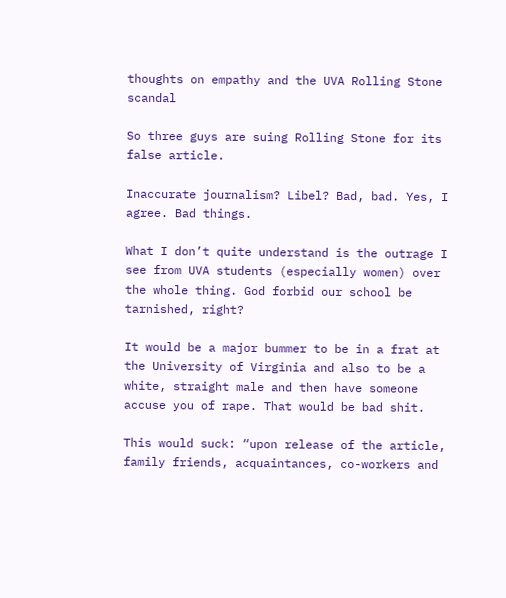thoughts on empathy and the UVA Rolling Stone scandal

So three guys are suing Rolling Stone for its false article.

Inaccurate journalism? Libel? Bad, bad. Yes, I agree. Bad things.

What I don’t quite understand is the outrage I see from UVA students (especially women) over the whole thing. God forbid our school be tarnished, right?

It would be a major bummer to be in a frat at the University of Virginia and also to be a white, straight male and then have someone accuse you of rape. That would be bad shit.

This would suck: “upon release of the article, family friends, acquaintances, co-workers and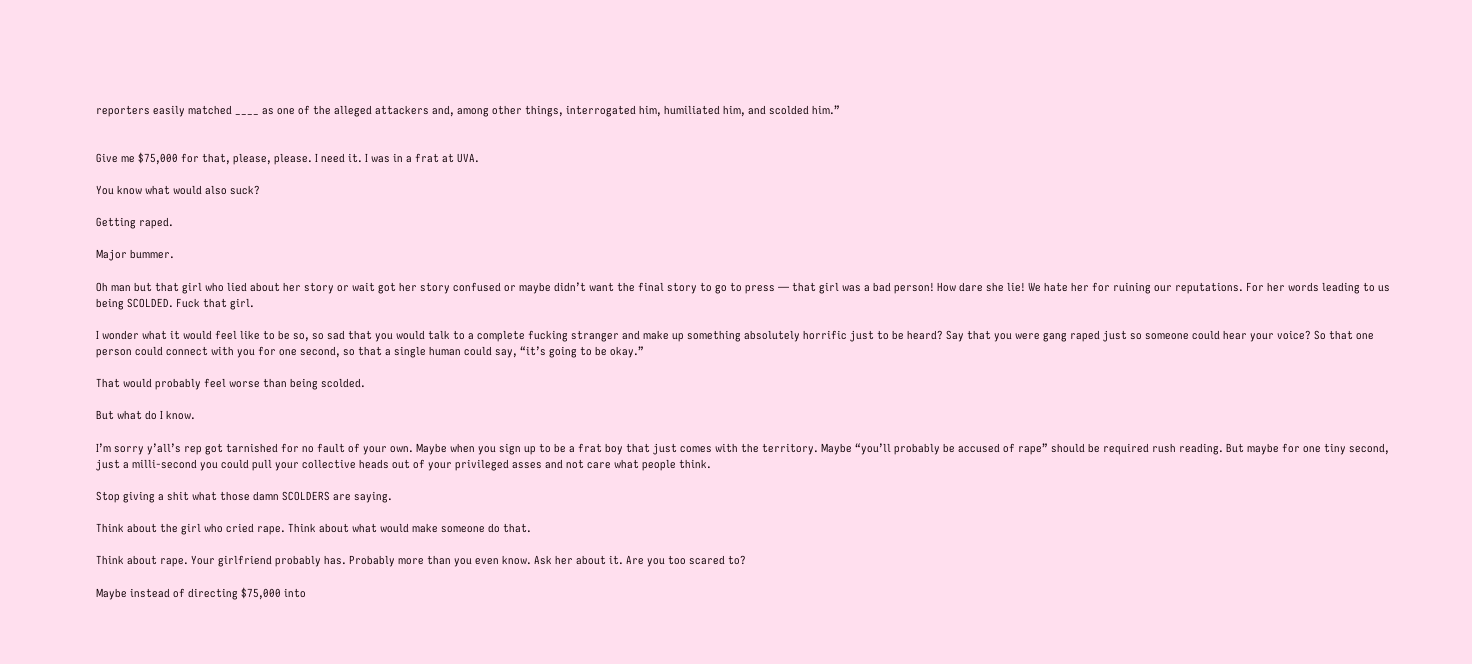reporters easily matched ____ as one of the alleged attackers and, among other things, interrogated him, humiliated him, and scolded him.”


Give me $75,000 for that, please, please. I need it. I was in a frat at UVA.

You know what would also suck?

Getting raped.

Major bummer.

Oh man but that girl who lied about her story or wait got her story confused or maybe didn’t want the final story to go to press — that girl was a bad person! How dare she lie! We hate her for ruining our reputations. For her words leading to us being SCOLDED. Fuck that girl.

I wonder what it would feel like to be so, so sad that you would talk to a complete fucking stranger and make up something absolutely horrific just to be heard? Say that you were gang raped just so someone could hear your voice? So that one person could connect with you for one second, so that a single human could say, “it’s going to be okay.”

That would probably feel worse than being scolded.

But what do I know.

I’m sorry y’all’s rep got tarnished for no fault of your own. Maybe when you sign up to be a frat boy that just comes with the territory. Maybe “you’ll probably be accused of rape” should be required rush reading. But maybe for one tiny second, just a milli-second you could pull your collective heads out of your privileged asses and not care what people think.

Stop giving a shit what those damn SCOLDERS are saying.

Think about the girl who cried rape. Think about what would make someone do that.

Think about rape. Your girlfriend probably has. Probably more than you even know. Ask her about it. Are you too scared to?

Maybe instead of directing $75,000 into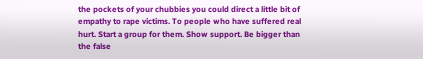the pockets of your chubbies you could direct a little bit of empathy to rape victims. To people who have suffered real hurt. Start a group for them. Show support. Be bigger than the false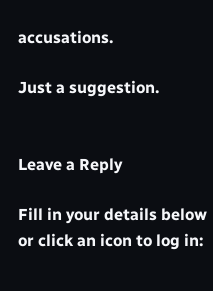accusations.

Just a suggestion.


Leave a Reply

Fill in your details below or click an icon to log in: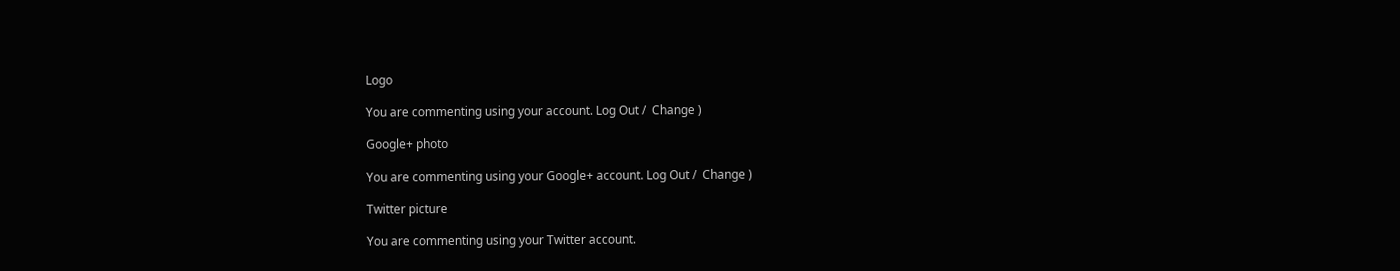Logo

You are commenting using your account. Log Out /  Change )

Google+ photo

You are commenting using your Google+ account. Log Out /  Change )

Twitter picture

You are commenting using your Twitter account.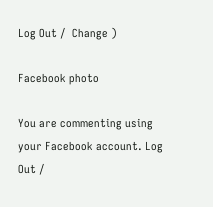Log Out /  Change )

Facebook photo

You are commenting using your Facebook account. Log Out /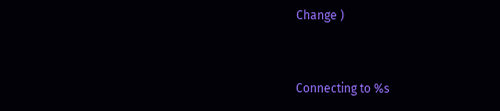Change )


Connecting to %s